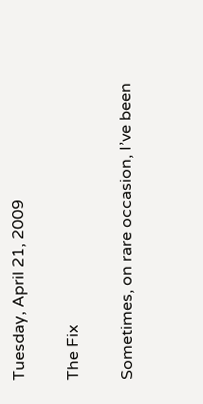Tuesday, April 21, 2009

The Fix

Sometimes, on rare occasion, I’ve been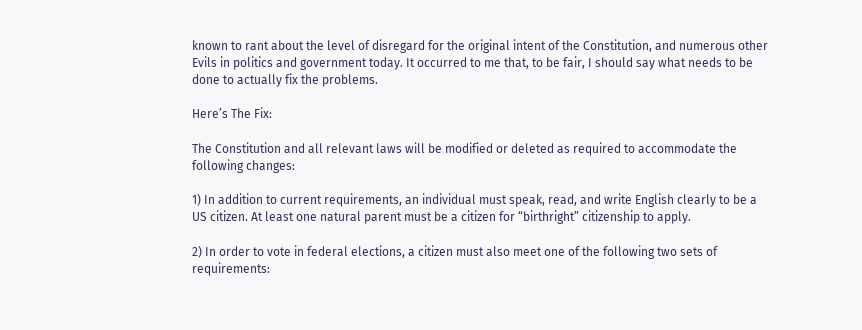known to rant about the level of disregard for the original intent of the Constitution, and numerous other Evils in politics and government today. It occurred to me that, to be fair, I should say what needs to be done to actually fix the problems.

Here’s The Fix:

The Constitution and all relevant laws will be modified or deleted as required to accommodate the following changes:

1) In addition to current requirements, an individual must speak, read, and write English clearly to be a US citizen. At least one natural parent must be a citizen for “birthright” citizenship to apply.

2) In order to vote in federal elections, a citizen must also meet one of the following two sets of requirements: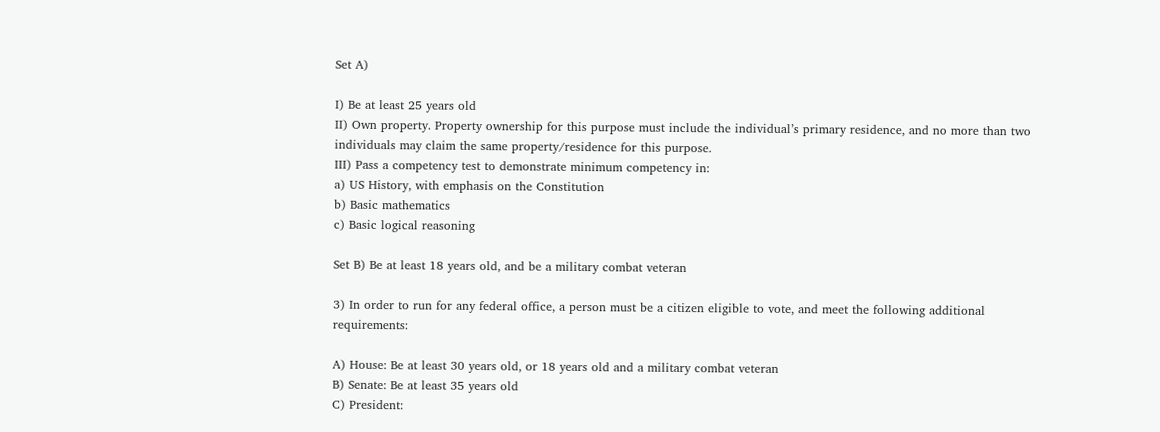Set A)

I) Be at least 25 years old
II) Own property. Property ownership for this purpose must include the individual’s primary residence, and no more than two individuals may claim the same property/residence for this purpose.
III) Pass a competency test to demonstrate minimum competency in:
a) US History, with emphasis on the Constitution
b) Basic mathematics
c) Basic logical reasoning

Set B) Be at least 18 years old, and be a military combat veteran

3) In order to run for any federal office, a person must be a citizen eligible to vote, and meet the following additional requirements:

A) House: Be at least 30 years old, or 18 years old and a military combat veteran
B) Senate: Be at least 35 years old
C) President: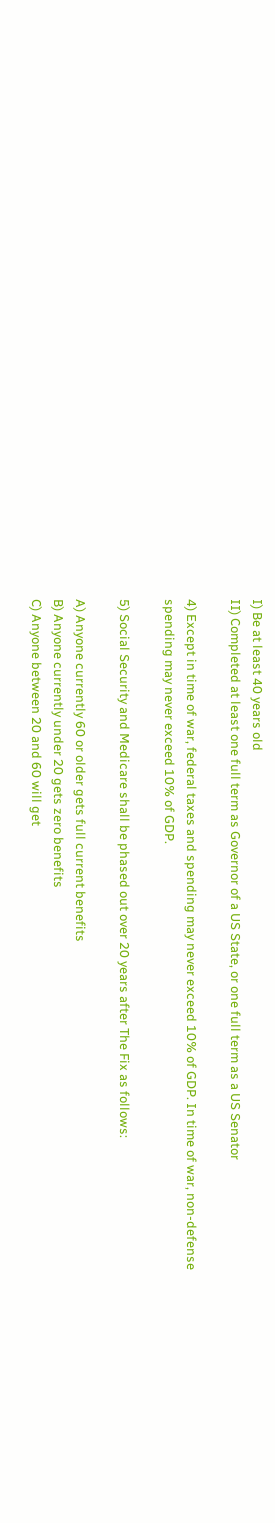I) Be at least 40 years old
II) Completed at least one full term as Governor of a US State, or one full term as a US Senator

4) Except in time of war, federal taxes and spending may never exceed 10% of GDP. In time of war, non-defense spending may never exceed 10% of GDP.

5) Social Security and Medicare shall be phased out over 20 years after The Fix as follows:

A) Anyone currently 60 or older gets full current benefits
B) Anyone currently under 20 gets zero benefits
C) Anyone between 20 and 60 will get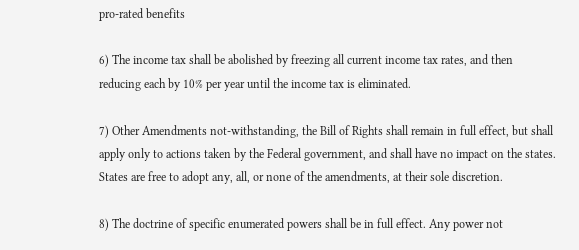pro-rated benefits

6) The income tax shall be abolished by freezing all current income tax rates, and then reducing each by 10% per year until the income tax is eliminated.

7) Other Amendments not-withstanding, the Bill of Rights shall remain in full effect, but shall apply only to actions taken by the Federal government, and shall have no impact on the states. States are free to adopt any, all, or none of the amendments, at their sole discretion.

8) The doctrine of specific enumerated powers shall be in full effect. Any power not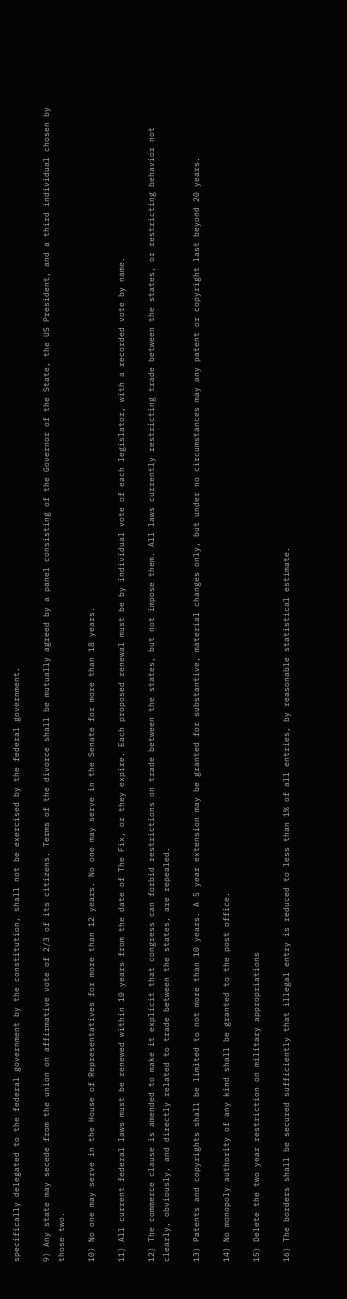specifically delegated to the federal government by the constitution, shall not be exercised by the federal government.

9) Any state may secede from the union on affirmative vote of 2/3 of its citizens. Terms of the divorce shall be mutually agreed by a panel consisting of the Governor of the State, the US President, and a third individual chosen by those two.

10) No one may serve in the House of Representatives for more than 12 years. No one may serve in the Senate for more than 18 years.

11) All current federal laws must be renewed within 10 years from the date of The Fix, or they expire. Each proposed renewal must be by individual vote of each legislator, with a recorded vote by name.

12) The commerce clause is amended to make it explicit that congress can forbid restrictions on trade between the states, but not impose them. All laws currently restricting trade between the states, or restricting behavior not clearly, obviously, and directly related to trade between the states, are repealed.

13) Patents and copyrights shall be limited to not more than 10 years. A 5 year extension may be granted for substantive, material changes only, but under no circumstances may any patent or copyright last beyond 20 years.

14) No monopoly authority of any kind shall be granted to the post office.

15) Delete the two year restriction on military appropriations

16) The borders shall be secured sufficiently that illegal entry is reduced to less than 1% of all entries, by reasonable statistical estimate.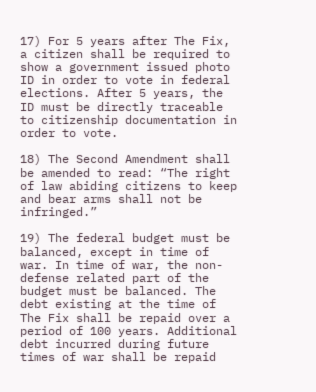17) For 5 years after The Fix, a citizen shall be required to show a government issued photo ID in order to vote in federal elections. After 5 years, the ID must be directly traceable to citizenship documentation in order to vote.

18) The Second Amendment shall be amended to read: “The right of law abiding citizens to keep and bear arms shall not be infringed.”

19) The federal budget must be balanced, except in time of war. In time of war, the non-defense related part of the budget must be balanced. The debt existing at the time of The Fix shall be repaid over a period of 100 years. Additional debt incurred during future times of war shall be repaid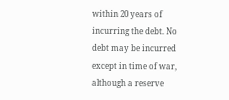within 20 years of incurring the debt. No debt may be incurred except in time of war, although a reserve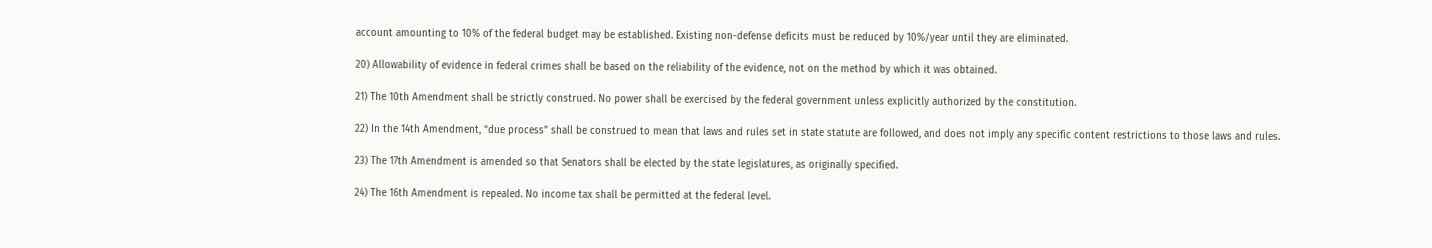account amounting to 10% of the federal budget may be established. Existing non-defense deficits must be reduced by 10%/year until they are eliminated.

20) Allowability of evidence in federal crimes shall be based on the reliability of the evidence, not on the method by which it was obtained.

21) The 10th Amendment shall be strictly construed. No power shall be exercised by the federal government unless explicitly authorized by the constitution.

22) In the 14th Amendment, “due process” shall be construed to mean that laws and rules set in state statute are followed, and does not imply any specific content restrictions to those laws and rules.

23) The 17th Amendment is amended so that Senators shall be elected by the state legislatures, as originally specified.

24) The 16th Amendment is repealed. No income tax shall be permitted at the federal level.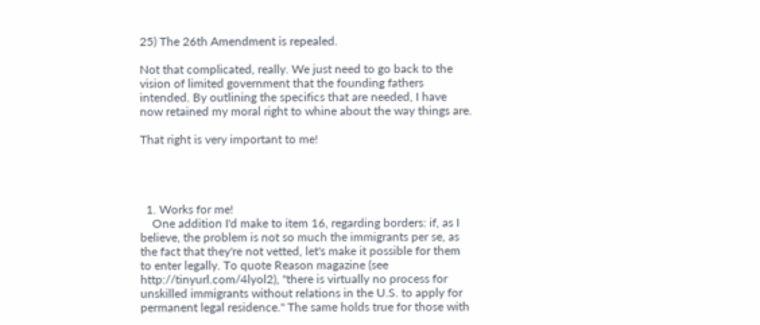25) The 26th Amendment is repealed.

Not that complicated, really. We just need to go back to the vision of limited government that the founding fathers intended. By outlining the specifics that are needed, I have now retained my moral right to whine about the way things are.

That right is very important to me!




  1. Works for me!
    One addition I'd make to item 16, regarding borders: if, as I believe, the problem is not so much the immigrants per se, as the fact that they're not vetted, let's make it possible for them to enter legally. To quote Reason magazine (see http://tinyurl.com/4lyol2), "there is virtually no process for unskilled immigrants without relations in the U.S. to apply for permanent legal residence." The same holds true for those with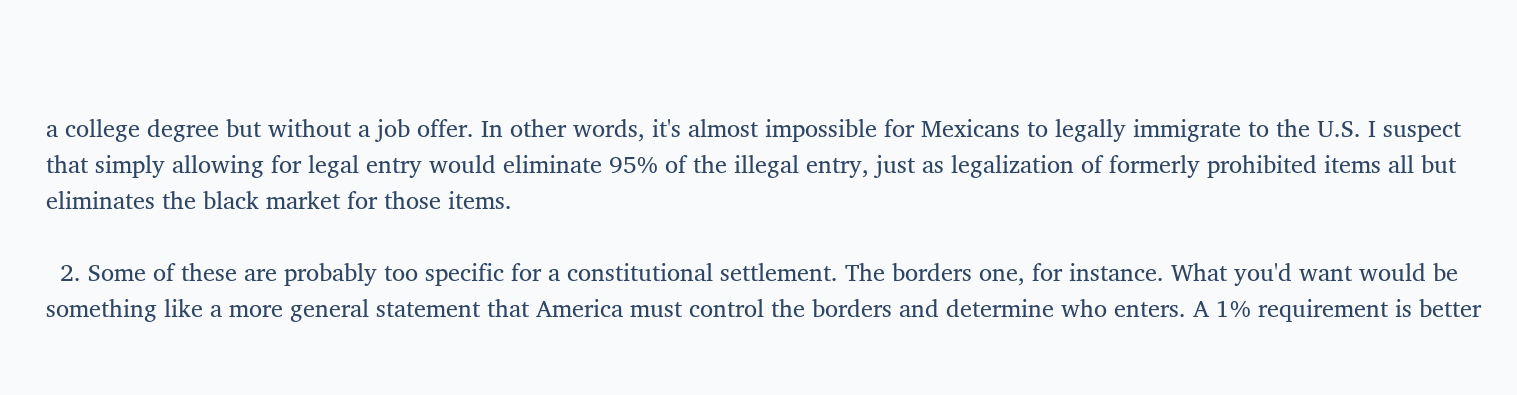a college degree but without a job offer. In other words, it's almost impossible for Mexicans to legally immigrate to the U.S. I suspect that simply allowing for legal entry would eliminate 95% of the illegal entry, just as legalization of formerly prohibited items all but eliminates the black market for those items.

  2. Some of these are probably too specific for a constitutional settlement. The borders one, for instance. What you'd want would be something like a more general statement that America must control the borders and determine who enters. A 1% requirement is better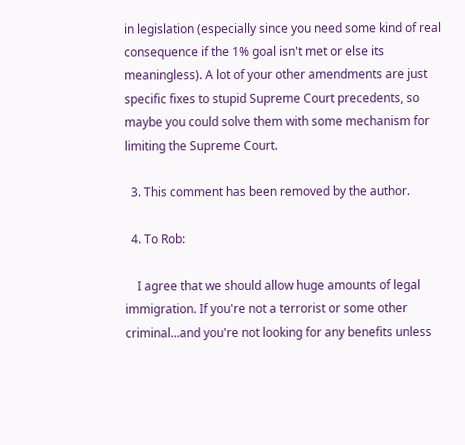in legislation (especially since you need some kind of real consequence if the 1% goal isn't met or else its meaningless). A lot of your other amendments are just specific fixes to stupid Supreme Court precedents, so maybe you could solve them with some mechanism for limiting the Supreme Court.

  3. This comment has been removed by the author.

  4. To Rob:

    I agree that we should allow huge amounts of legal immigration. If you're not a terrorist or some other criminal...and you're not looking for any benefits unless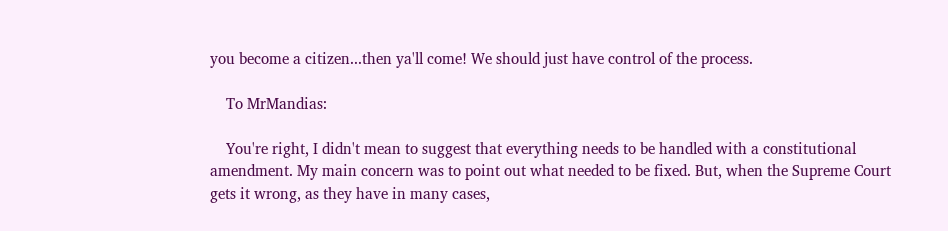you become a citizen...then ya'll come! We should just have control of the process.

    To MrMandias:

    You're right, I didn't mean to suggest that everything needs to be handled with a constitutional amendment. My main concern was to point out what needed to be fixed. But, when the Supreme Court gets it wrong, as they have in many cases,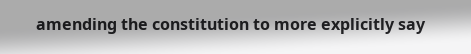amending the constitution to more explicitly say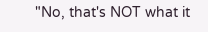"No, that's NOT what it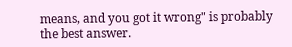means, and you got it wrong" is probably the best answer.